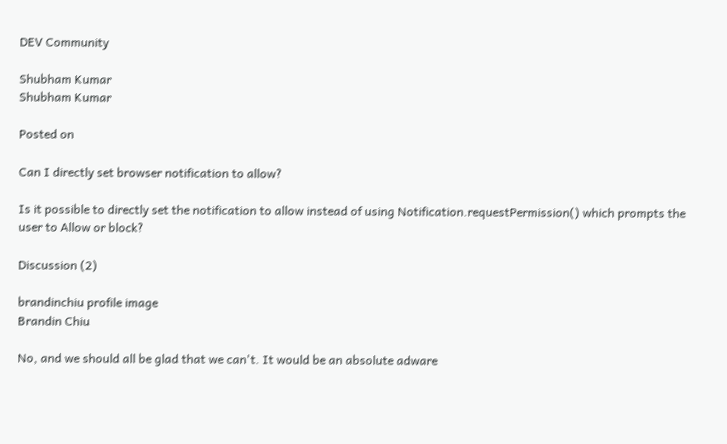DEV Community

Shubham Kumar
Shubham Kumar

Posted on

Can I directly set browser notification to allow?

Is it possible to directly set the notification to allow instead of using Notification.requestPermission() which prompts the user to Allow or block?

Discussion (2)

brandinchiu profile image
Brandin Chiu

No, and we should all be glad that we can't. It would be an absolute adware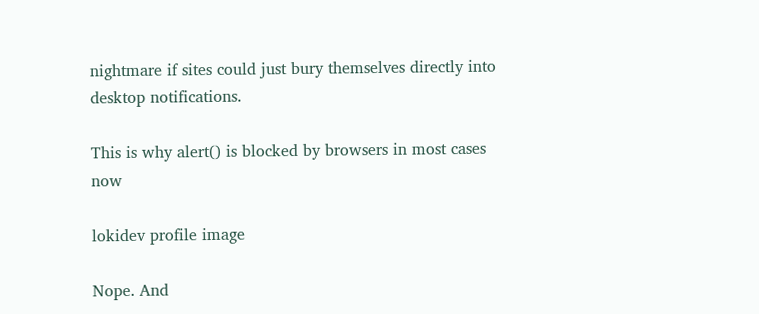nightmare if sites could just bury themselves directly into desktop notifications.

This is why alert() is blocked by browsers in most cases now

lokidev profile image

Nope. And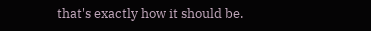that's exactly how it should be.